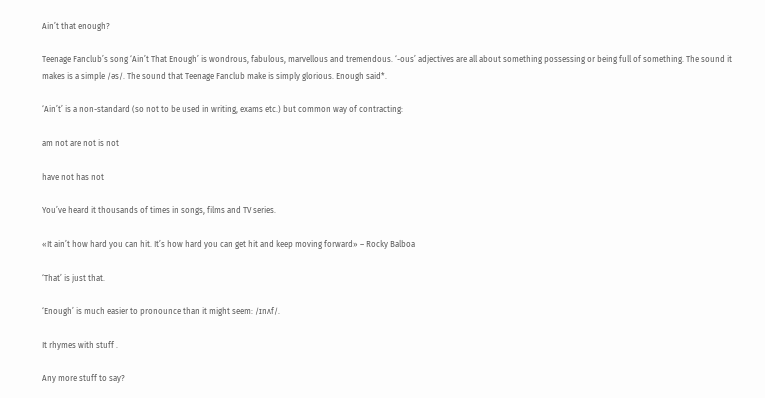Ain’t that enough?

Teenage Fanclub’s song ‘Ain’t That Enough’ is wondrous, fabulous, marvellous and tremendous. ‘-ous’ adjectives are all about something possessing or being full of something. The sound it makes is a simple /əs/. The sound that Teenage Fanclub make is simply glorious. Enough said*.

‘Ain’t’ is a non-standard (so not to be used in writing, exams etc.) but common way of contracting:

am not are not is not

have not has not

You’ve heard it thousands of times in songs, films and TV series.

«It ain’t how hard you can hit. It’s how hard you can get hit and keep moving forward» – Rocky Balboa

‘That’ is just that.

‘Enough’ is much easier to pronounce than it might seem: /ɪnʌf/.

It rhymes with stuff .

Any more stuff to say?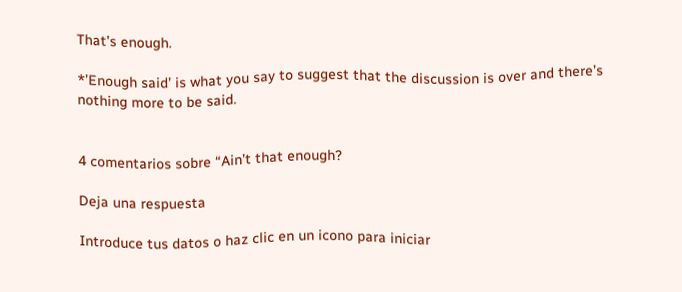That’s enough.

*’Enough said’ is what you say to suggest that the discussion is over and there’s nothing more to be said.


4 comentarios sobre “Ain’t that enough?

Deja una respuesta

Introduce tus datos o haz clic en un icono para iniciar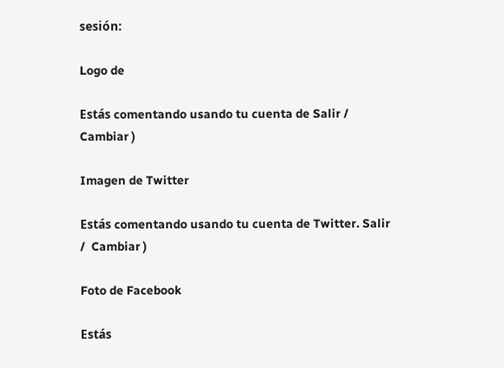sesión:

Logo de

Estás comentando usando tu cuenta de Salir /  Cambiar )

Imagen de Twitter

Estás comentando usando tu cuenta de Twitter. Salir /  Cambiar )

Foto de Facebook

Estás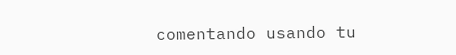comentando usando tu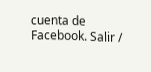cuenta de Facebook. Salir /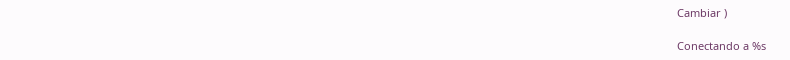Cambiar )

Conectando a %s